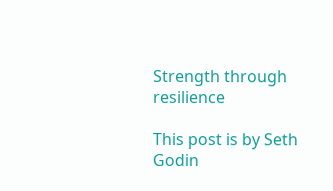Strength through resilience

This post is by Seth Godin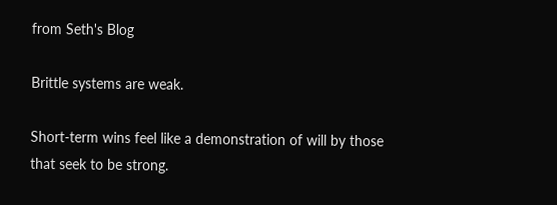from Seth's Blog

Brittle systems are weak.

Short-term wins feel like a demonstration of will by those that seek to be strong.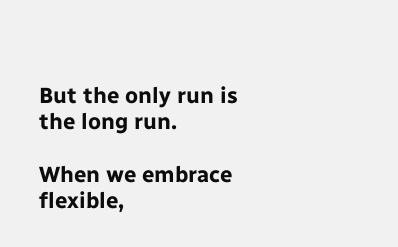But the only run is the long run.

When we embrace flexible,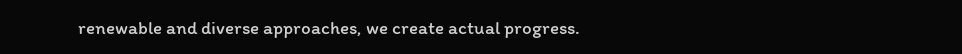renewable and diverse approaches, we create actual progress.